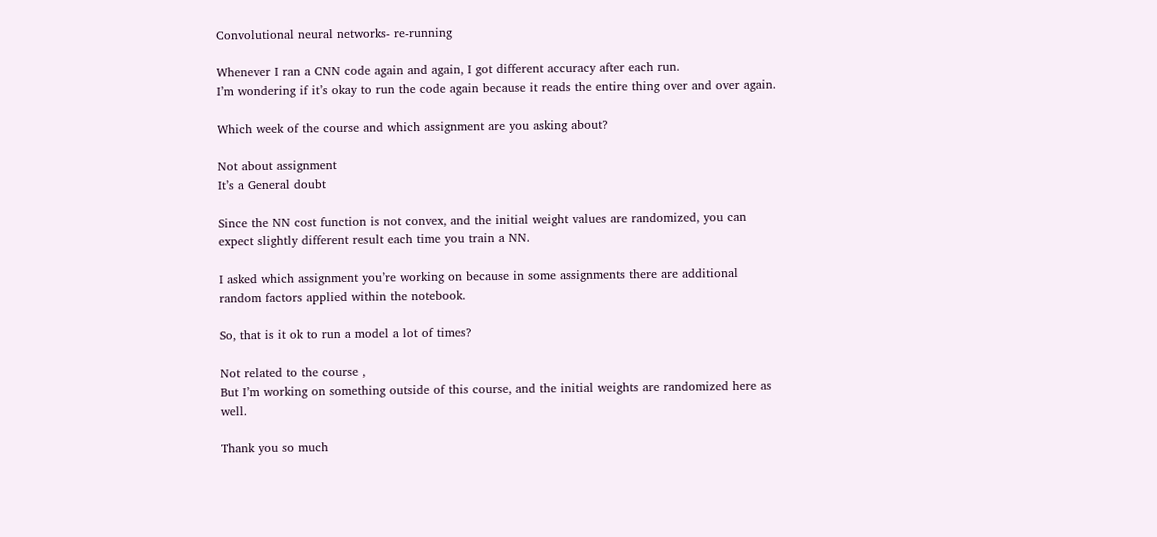Convolutional neural networks- re-running

Whenever I ran a CNN code again and again, I got different accuracy after each run.
I’m wondering if it’s okay to run the code again because it reads the entire thing over and over again.

Which week of the course and which assignment are you asking about?

Not about assignment
It’s a General doubt

Since the NN cost function is not convex, and the initial weight values are randomized, you can expect slightly different result each time you train a NN.

I asked which assignment you’re working on because in some assignments there are additional random factors applied within the notebook.

So, that is it ok to run a model a lot of times?

Not related to the course ,
But I’m working on something outside of this course, and the initial weights are randomized here as well.

Thank you so much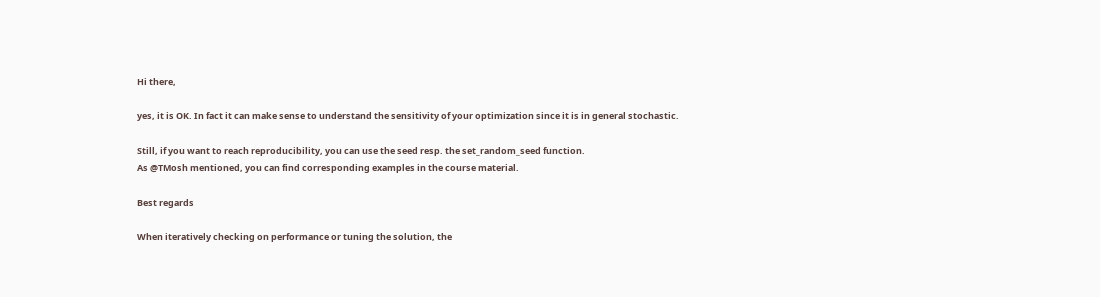Hi there,

yes, it is OK. In fact it can make sense to understand the sensitivity of your optimization since it is in general stochastic.

Still, if you want to reach reproducibility, you can use the seed resp. the set_random_seed function.
As @TMosh mentioned, you can find corresponding examples in the course material.

Best regards

When iteratively checking on performance or tuning the solution, the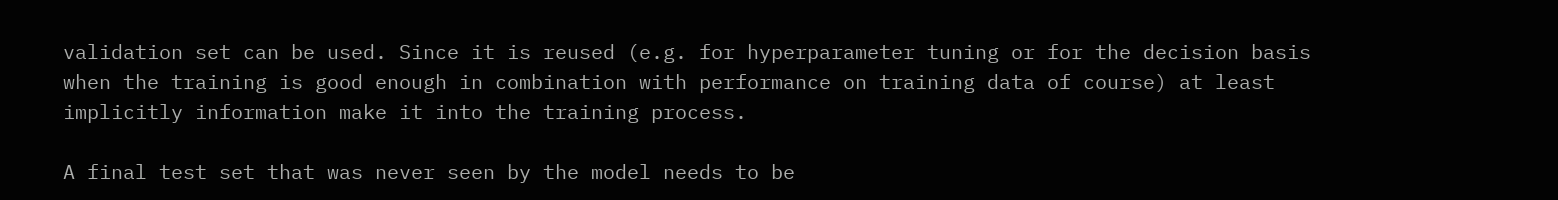validation set can be used. Since it is reused (e.g. for hyperparameter tuning or for the decision basis when the training is good enough in combination with performance on training data of course) at least implicitly information make it into the training process.

A final test set that was never seen by the model needs to be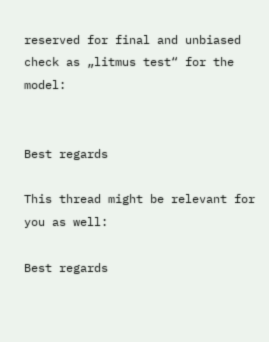reserved for final and unbiased check as „litmus test“ for the model:


Best regards

This thread might be relevant for you as well:

Best regards